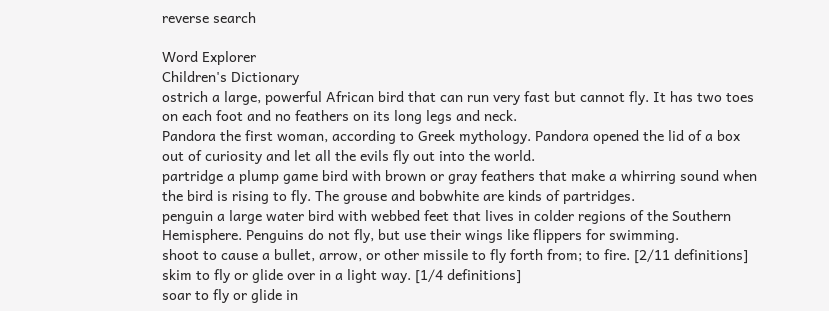reverse search

Word Explorer
Children's Dictionary
ostrich a large, powerful African bird that can run very fast but cannot fly. It has two toes on each foot and no feathers on its long legs and neck.
Pandora the first woman, according to Greek mythology. Pandora opened the lid of a box out of curiosity and let all the evils fly out into the world.
partridge a plump game bird with brown or gray feathers that make a whirring sound when the bird is rising to fly. The grouse and bobwhite are kinds of partridges.
penguin a large water bird with webbed feet that lives in colder regions of the Southern Hemisphere. Penguins do not fly, but use their wings like flippers for swimming.
shoot to cause a bullet, arrow, or other missile to fly forth from; to fire. [2/11 definitions]
skim to fly or glide over in a light way. [1/4 definitions]
soar to fly or glide in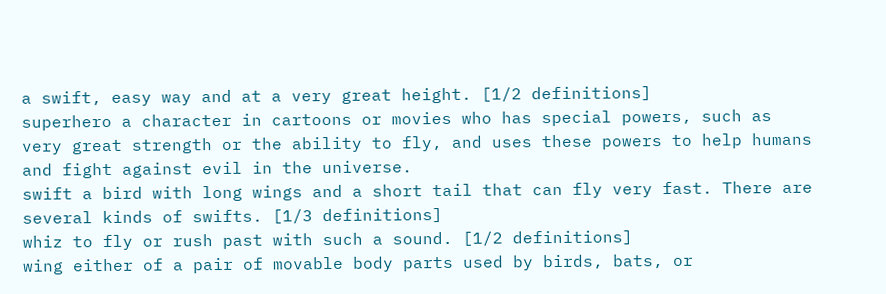a swift, easy way and at a very great height. [1/2 definitions]
superhero a character in cartoons or movies who has special powers, such as very great strength or the ability to fly, and uses these powers to help humans and fight against evil in the universe.
swift a bird with long wings and a short tail that can fly very fast. There are several kinds of swifts. [1/3 definitions]
whiz to fly or rush past with such a sound. [1/2 definitions]
wing either of a pair of movable body parts used by birds, bats, or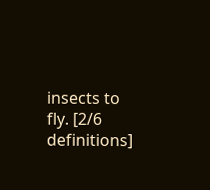insects to fly. [2/6 definitions]